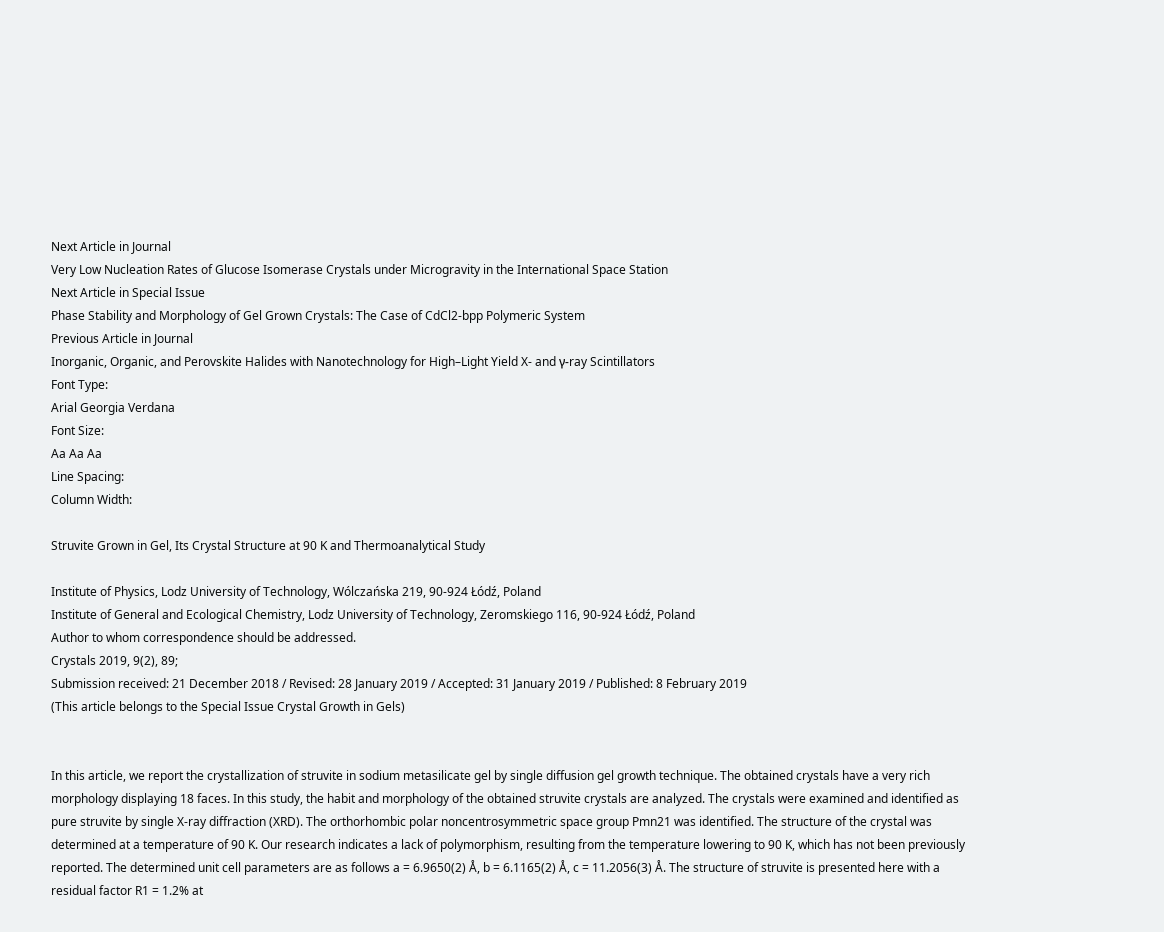Next Article in Journal
Very Low Nucleation Rates of Glucose Isomerase Crystals under Microgravity in the International Space Station
Next Article in Special Issue
Phase Stability and Morphology of Gel Grown Crystals: The Case of CdCl2-bpp Polymeric System
Previous Article in Journal
Inorganic, Organic, and Perovskite Halides with Nanotechnology for High–Light Yield X- and γ-ray Scintillators
Font Type:
Arial Georgia Verdana
Font Size:
Aa Aa Aa
Line Spacing:
Column Width:

Struvite Grown in Gel, Its Crystal Structure at 90 K and Thermoanalytical Study

Institute of Physics, Lodz University of Technology, Wólczańska 219, 90-924 Łódź, Poland
Institute of General and Ecological Chemistry, Lodz University of Technology, Zeromskiego 116, 90-924 Łódź, Poland
Author to whom correspondence should be addressed.
Crystals 2019, 9(2), 89;
Submission received: 21 December 2018 / Revised: 28 January 2019 / Accepted: 31 January 2019 / Published: 8 February 2019
(This article belongs to the Special Issue Crystal Growth in Gels)


In this article, we report the crystallization of struvite in sodium metasilicate gel by single diffusion gel growth technique. The obtained crystals have a very rich morphology displaying 18 faces. In this study, the habit and morphology of the obtained struvite crystals are analyzed. The crystals were examined and identified as pure struvite by single X-ray diffraction (XRD). The orthorhombic polar noncentrosymmetric space group Pmn21 was identified. The structure of the crystal was determined at a temperature of 90 K. Our research indicates a lack of polymorphism, resulting from the temperature lowering to 90 K, which has not been previously reported. The determined unit cell parameters are as follows a = 6.9650(2) Å, b = 6.1165(2) Å, c = 11.2056(3) Å. The structure of struvite is presented here with a residual factor R1 = 1.2% at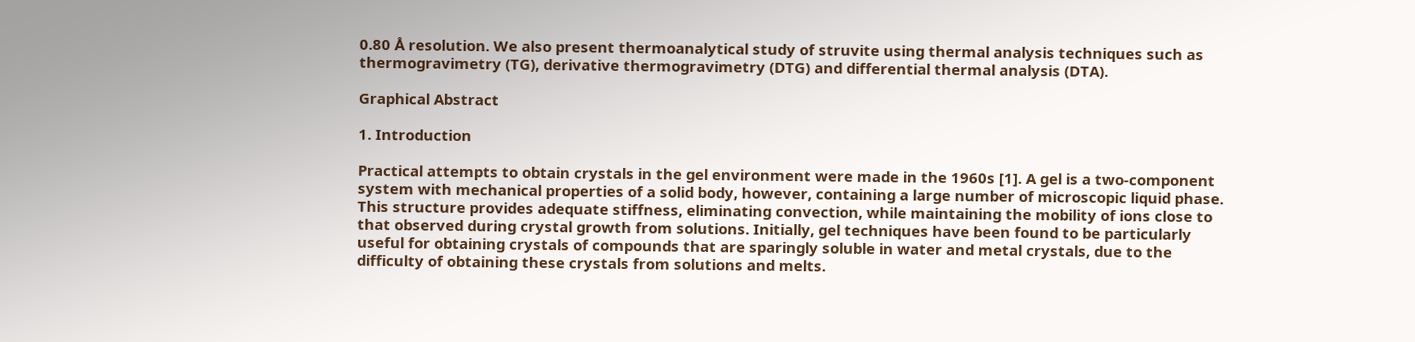0.80 Å resolution. We also present thermoanalytical study of struvite using thermal analysis techniques such as thermogravimetry (TG), derivative thermogravimetry (DTG) and differential thermal analysis (DTA).

Graphical Abstract

1. Introduction

Practical attempts to obtain crystals in the gel environment were made in the 1960s [1]. A gel is a two-component system with mechanical properties of a solid body, however, containing a large number of microscopic liquid phase. This structure provides adequate stiffness, eliminating convection, while maintaining the mobility of ions close to that observed during crystal growth from solutions. Initially, gel techniques have been found to be particularly useful for obtaining crystals of compounds that are sparingly soluble in water and metal crystals, due to the difficulty of obtaining these crystals from solutions and melts.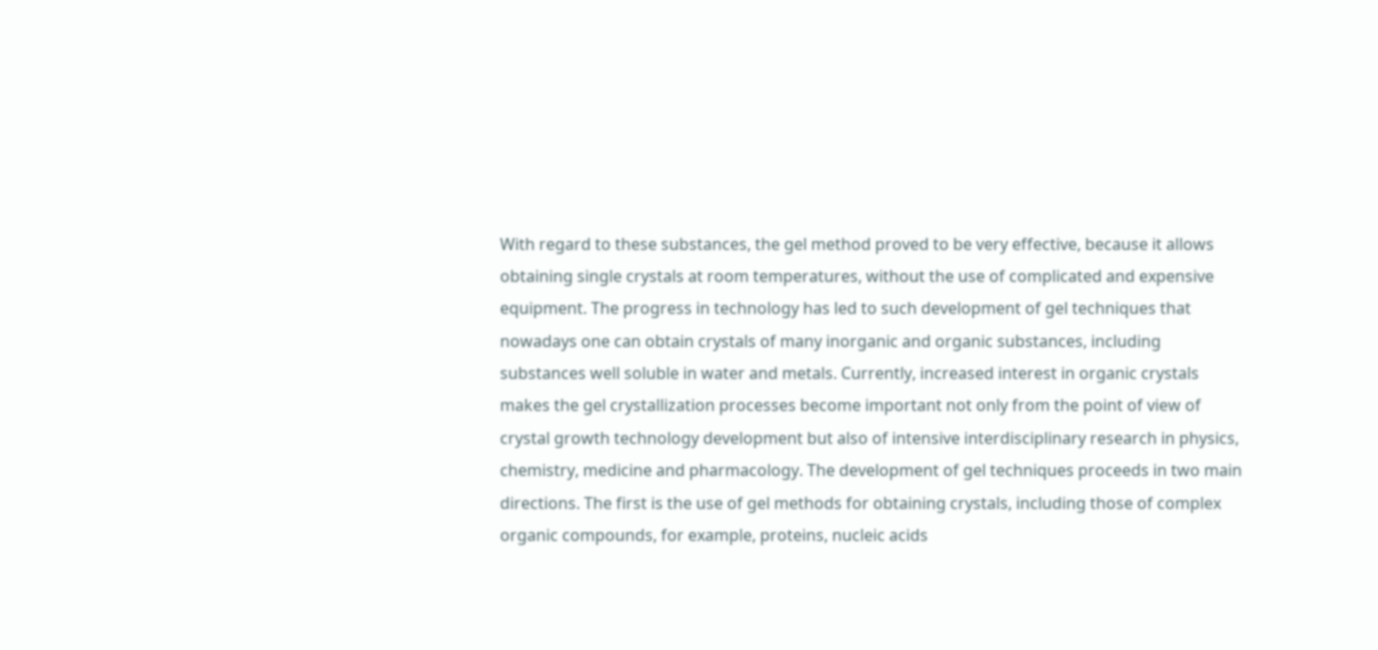With regard to these substances, the gel method proved to be very effective, because it allows obtaining single crystals at room temperatures, without the use of complicated and expensive equipment. The progress in technology has led to such development of gel techniques that nowadays one can obtain crystals of many inorganic and organic substances, including substances well soluble in water and metals. Currently, increased interest in organic crystals makes the gel crystallization processes become important not only from the point of view of crystal growth technology development but also of intensive interdisciplinary research in physics, chemistry, medicine and pharmacology. The development of gel techniques proceeds in two main directions. The first is the use of gel methods for obtaining crystals, including those of complex organic compounds, for example, proteins, nucleic acids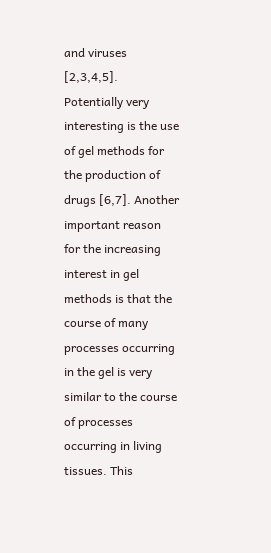and viruses [2,3,4,5]. Potentially very interesting is the use of gel methods for the production of drugs [6,7]. Another important reason for the increasing interest in gel methods is that the course of many processes occurring in the gel is very similar to the course of processes occurring in living tissues. This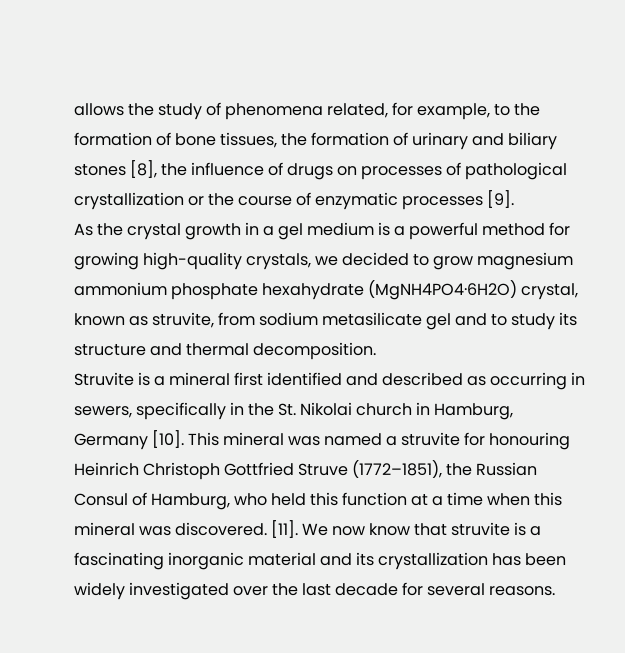allows the study of phenomena related, for example, to the formation of bone tissues, the formation of urinary and biliary stones [8], the influence of drugs on processes of pathological crystallization or the course of enzymatic processes [9].
As the crystal growth in a gel medium is a powerful method for growing high-quality crystals, we decided to grow magnesium ammonium phosphate hexahydrate (MgNH4PO4·6H2O) crystal, known as struvite, from sodium metasilicate gel and to study its structure and thermal decomposition.
Struvite is a mineral first identified and described as occurring in sewers, specifically in the St. Nikolai church in Hamburg, Germany [10]. This mineral was named a struvite for honouring Heinrich Christoph Gottfried Struve (1772–1851), the Russian Consul of Hamburg, who held this function at a time when this mineral was discovered. [11]. We now know that struvite is a fascinating inorganic material and its crystallization has been widely investigated over the last decade for several reasons.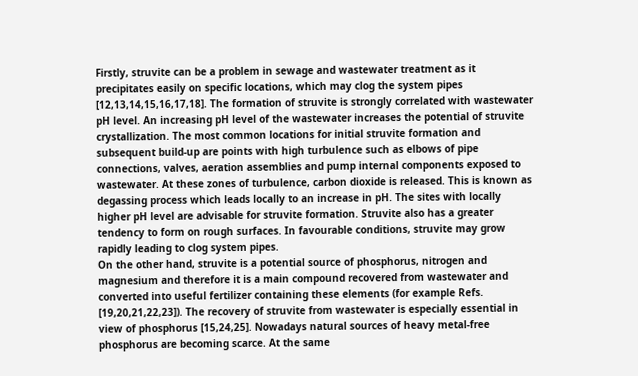Firstly, struvite can be a problem in sewage and wastewater treatment as it precipitates easily on specific locations, which may clog the system pipes [12,13,14,15,16,17,18]. The formation of struvite is strongly correlated with wastewater pH level. An increasing pH level of the wastewater increases the potential of struvite crystallization. The most common locations for initial struvite formation and subsequent build-up are points with high turbulence such as elbows of pipe connections, valves, aeration assemblies and pump internal components exposed to wastewater. At these zones of turbulence, carbon dioxide is released. This is known as degassing process which leads locally to an increase in pH. The sites with locally higher pH level are advisable for struvite formation. Struvite also has a greater tendency to form on rough surfaces. In favourable conditions, struvite may grow rapidly leading to clog system pipes.
On the other hand, struvite is a potential source of phosphorus, nitrogen and magnesium and therefore it is a main compound recovered from wastewater and converted into useful fertilizer containing these elements (for example Refs. [19,20,21,22,23]). The recovery of struvite from wastewater is especially essential in view of phosphorus [15,24,25]. Nowadays natural sources of heavy metal-free phosphorus are becoming scarce. At the same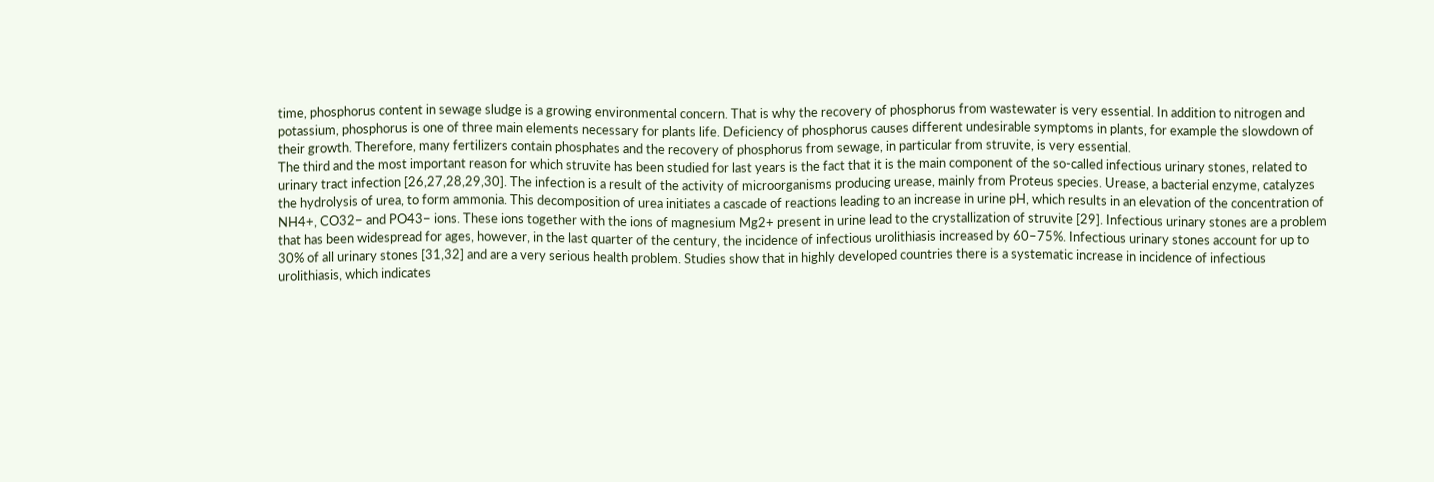time, phosphorus content in sewage sludge is a growing environmental concern. That is why the recovery of phosphorus from wastewater is very essential. In addition to nitrogen and potassium, phosphorus is one of three main elements necessary for plants life. Deficiency of phosphorus causes different undesirable symptoms in plants, for example the slowdown of their growth. Therefore, many fertilizers contain phosphates and the recovery of phosphorus from sewage, in particular from struvite, is very essential.
The third and the most important reason for which struvite has been studied for last years is the fact that it is the main component of the so-called infectious urinary stones, related to urinary tract infection [26,27,28,29,30]. The infection is a result of the activity of microorganisms producing urease, mainly from Proteus species. Urease, a bacterial enzyme, catalyzes the hydrolysis of urea, to form ammonia. This decomposition of urea initiates a cascade of reactions leading to an increase in urine pH, which results in an elevation of the concentration of NH4+, CO32− and PO43− ions. These ions together with the ions of magnesium Mg2+ present in urine lead to the crystallization of struvite [29]. Infectious urinary stones are a problem that has been widespread for ages, however, in the last quarter of the century, the incidence of infectious urolithiasis increased by 60–75%. Infectious urinary stones account for up to 30% of all urinary stones [31,32] and are a very serious health problem. Studies show that in highly developed countries there is a systematic increase in incidence of infectious urolithiasis, which indicates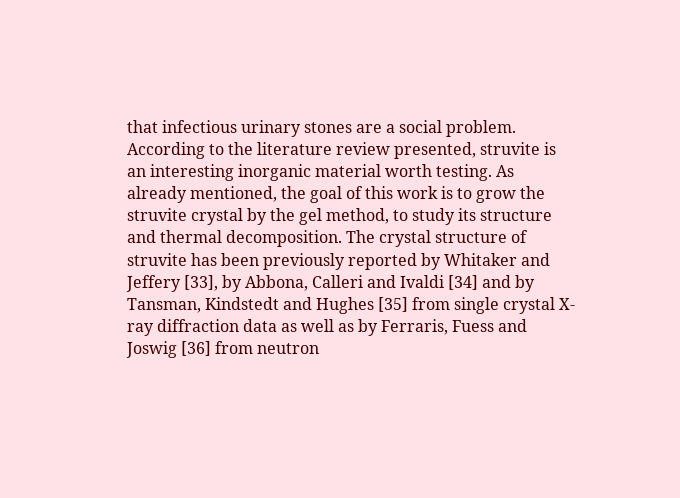that infectious urinary stones are a social problem.
According to the literature review presented, struvite is an interesting inorganic material worth testing. As already mentioned, the goal of this work is to grow the struvite crystal by the gel method, to study its structure and thermal decomposition. The crystal structure of struvite has been previously reported by Whitaker and Jeffery [33], by Abbona, Calleri and Ivaldi [34] and by Tansman, Kindstedt and Hughes [35] from single crystal X-ray diffraction data as well as by Ferraris, Fuess and Joswig [36] from neutron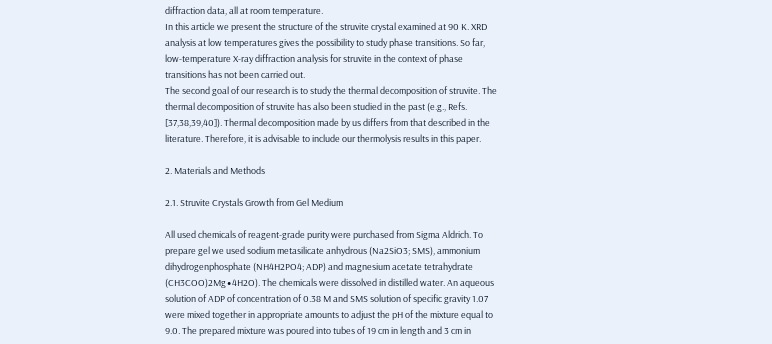diffraction data, all at room temperature.
In this article we present the structure of the struvite crystal examined at 90 K. XRD analysis at low temperatures gives the possibility to study phase transitions. So far, low-temperature X-ray diffraction analysis for struvite in the context of phase transitions has not been carried out.
The second goal of our research is to study the thermal decomposition of struvite. The thermal decomposition of struvite has also been studied in the past (e.g., Refs. [37,38,39,40]). Thermal decomposition made by us differs from that described in the literature. Therefore, it is advisable to include our thermolysis results in this paper.

2. Materials and Methods

2.1. Struvite Crystals Growth from Gel Medium

All used chemicals of reagent-grade purity were purchased from Sigma Aldrich. To prepare gel we used sodium metasilicate anhydrous (Na2SiO3; SMS), ammonium dihydrogenphosphate (NH4H2PO4; ADP) and magnesium acetate tetrahydrate (CH3COO)2Mg∙4H2O). The chemicals were dissolved in distilled water. An aqueous solution of ADP of concentration of 0.38 M and SMS solution of specific gravity 1.07 were mixed together in appropriate amounts to adjust the pH of the mixture equal to 9.0. The prepared mixture was poured into tubes of 19 cm in length and 3 cm in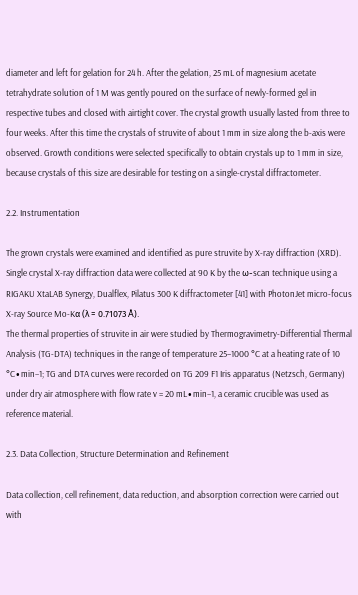diameter and left for gelation for 24 h. After the gelation, 25 mL of magnesium acetate tetrahydrate solution of 1 M was gently poured on the surface of newly-formed gel in respective tubes and closed with airtight cover. The crystal growth usually lasted from three to four weeks. After this time the crystals of struvite of about 1 mm in size along the b-axis were observed. Growth conditions were selected specifically to obtain crystals up to 1 mm in size, because crystals of this size are desirable for testing on a single-crystal diffractometer.

2.2. Instrumentation

The grown crystals were examined and identified as pure struvite by X-ray diffraction (XRD). Single crystal X-ray diffraction data were collected at 90 K by the ω-scan technique using a RIGAKU XtaLAB Synergy, Dualflex, Pilatus 300 K diffractometer [41] with PhotonJet micro-focus X-ray Source Mo-Kα (λ = 0.71073 Å).
The thermal properties of struvite in air were studied by Thermogravimetry-Differential Thermal Analysis (TG-DTA) techniques in the range of temperature 25–1000 °C at a heating rate of 10 °C∙min−1; TG and DTA curves were recorded on TG 209 F1 Iris apparatus (Netzsch, Germany) under dry air atmosphere with flow rate v = 20 mL∙min−1, a ceramic crucible was used as reference material.

2.3. Data Collection, Structure Determination and Refinement

Data collection, cell refinement, data reduction, and absorption correction were carried out with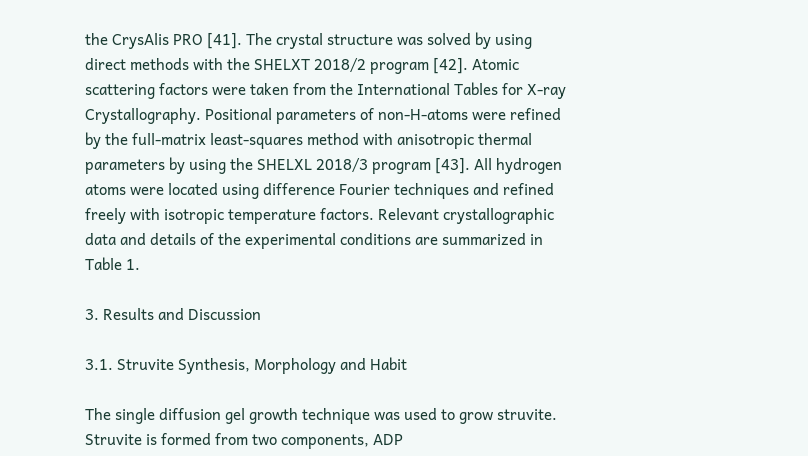the CrysAlis PRO [41]. The crystal structure was solved by using direct methods with the SHELXT 2018/2 program [42]. Atomic scattering factors were taken from the International Tables for X-ray Crystallography. Positional parameters of non-H-atoms were refined by the full-matrix least-squares method with anisotropic thermal parameters by using the SHELXL 2018/3 program [43]. All hydrogen atoms were located using difference Fourier techniques and refined freely with isotropic temperature factors. Relevant crystallographic data and details of the experimental conditions are summarized in Table 1.

3. Results and Discussion

3.1. Struvite Synthesis, Morphology and Habit

The single diffusion gel growth technique was used to grow struvite. Struvite is formed from two components, ADP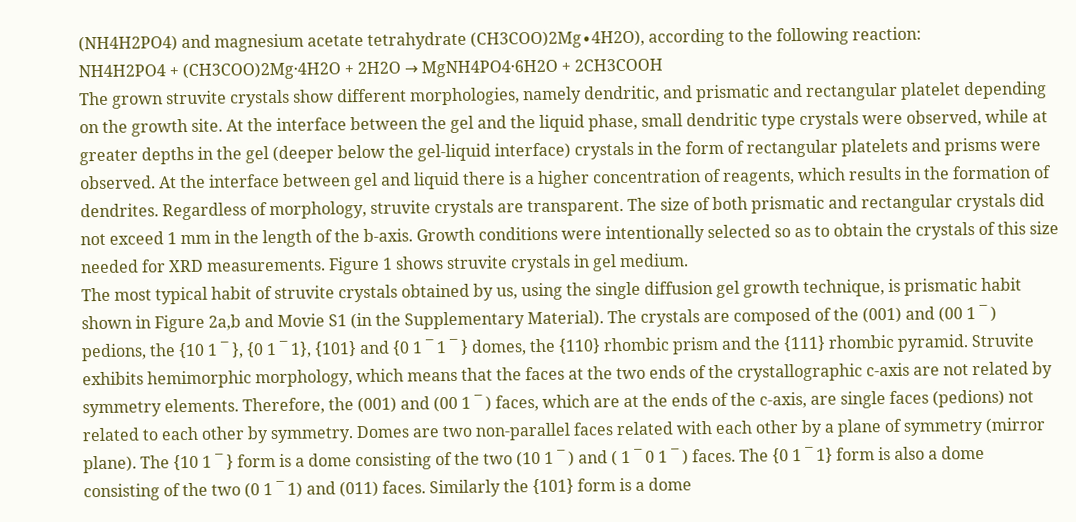(NH4H2PO4) and magnesium acetate tetrahydrate (CH3COO)2Mg∙4H2O), according to the following reaction:
NH4H2PO4 + (CH3COO)2Mg·4H2O + 2H2O → MgNH4PO4·6H2O + 2CH3COOH
The grown struvite crystals show different morphologies, namely dendritic, and prismatic and rectangular platelet depending on the growth site. At the interface between the gel and the liquid phase, small dendritic type crystals were observed, while at greater depths in the gel (deeper below the gel-liquid interface) crystals in the form of rectangular platelets and prisms were observed. At the interface between gel and liquid there is a higher concentration of reagents, which results in the formation of dendrites. Regardless of morphology, struvite crystals are transparent. The size of both prismatic and rectangular crystals did not exceed 1 mm in the length of the b-axis. Growth conditions were intentionally selected so as to obtain the crystals of this size needed for XRD measurements. Figure 1 shows struvite crystals in gel medium.
The most typical habit of struvite crystals obtained by us, using the single diffusion gel growth technique, is prismatic habit shown in Figure 2a,b and Movie S1 (in the Supplementary Material). The crystals are composed of the (001) and (00 1 ¯ ) pedions, the {10 1 ¯ }, {0 1 ¯ 1}, {101} and {0 1 ¯ 1 ¯ } domes, the {110} rhombic prism and the {111} rhombic pyramid. Struvite exhibits hemimorphic morphology, which means that the faces at the two ends of the crystallographic c-axis are not related by symmetry elements. Therefore, the (001) and (00 1 ¯ ) faces, which are at the ends of the c-axis, are single faces (pedions) not related to each other by symmetry. Domes are two non-parallel faces related with each other by a plane of symmetry (mirror plane). The {10 1 ¯ } form is a dome consisting of the two (10 1 ¯ ) and ( 1 ¯ 0 1 ¯ ) faces. The {0 1 ¯ 1} form is also a dome consisting of the two (0 1 ¯ 1) and (011) faces. Similarly the {101} form is a dome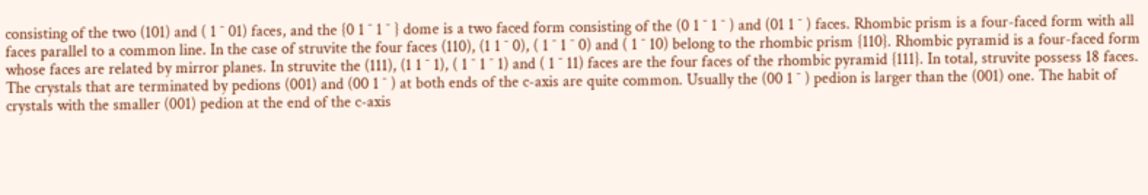consisting of the two (101) and ( 1 ¯ 01) faces, and the {0 1 ¯ 1 ¯ } dome is a two faced form consisting of the (0 1 ¯ 1 ¯ ) and (01 1 ¯ ) faces. Rhombic prism is a four-faced form with all faces parallel to a common line. In the case of struvite the four faces (110), (1 1 ¯ 0), ( 1 ¯ 1 ¯ 0) and ( 1 ¯ 10) belong to the rhombic prism {110}. Rhombic pyramid is a four-faced form whose faces are related by mirror planes. In struvite the (111), (1 1 ¯ 1), ( 1 ¯ 1 ¯ 1) and ( 1 ¯ 11) faces are the four faces of the rhombic pyramid {111}. In total, struvite possess 18 faces.
The crystals that are terminated by pedions (001) and (00 1 ¯ ) at both ends of the c-axis are quite common. Usually the (00 1 ¯ ) pedion is larger than the (001) one. The habit of crystals with the smaller (001) pedion at the end of the c-axis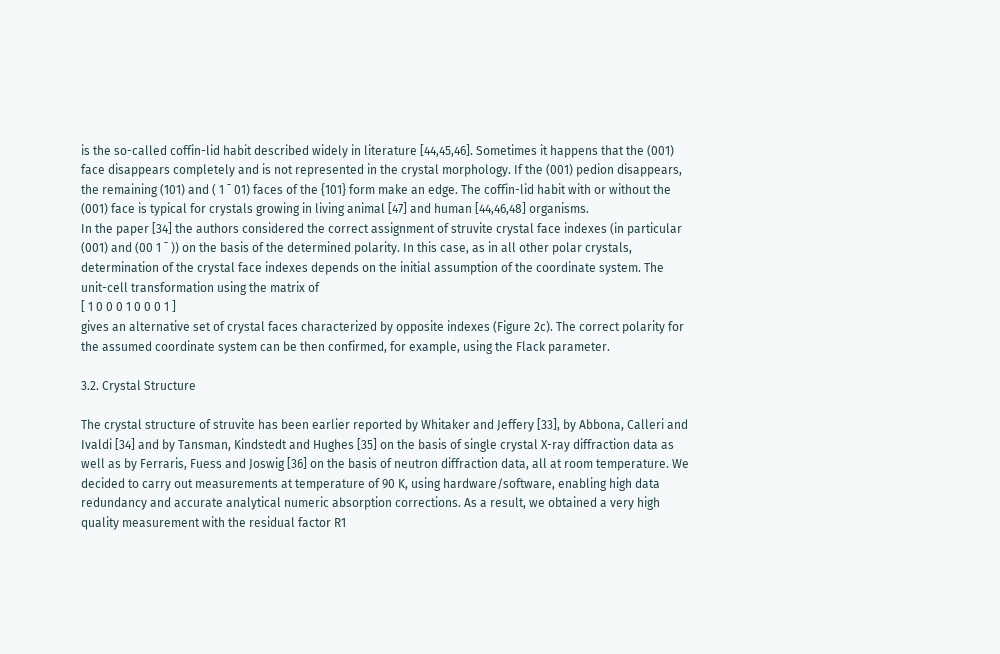is the so-called coffin-lid habit described widely in literature [44,45,46]. Sometimes it happens that the (001) face disappears completely and is not represented in the crystal morphology. If the (001) pedion disappears, the remaining (101) and ( 1 ¯ 01) faces of the {101} form make an edge. The coffin-lid habit with or without the (001) face is typical for crystals growing in living animal [47] and human [44,46,48] organisms.
In the paper [34] the authors considered the correct assignment of struvite crystal face indexes (in particular (001) and (00 1 ¯ )) on the basis of the determined polarity. In this case, as in all other polar crystals, determination of the crystal face indexes depends on the initial assumption of the coordinate system. The unit-cell transformation using the matrix of
[ 1 0 0 0 1 0 0 0 1 ]
gives an alternative set of crystal faces characterized by opposite indexes (Figure 2c). The correct polarity for the assumed coordinate system can be then confirmed, for example, using the Flack parameter.

3.2. Crystal Structure

The crystal structure of struvite has been earlier reported by Whitaker and Jeffery [33], by Abbona, Calleri and Ivaldi [34] and by Tansman, Kindstedt and Hughes [35] on the basis of single crystal X-ray diffraction data as well as by Ferraris, Fuess and Joswig [36] on the basis of neutron diffraction data, all at room temperature. We decided to carry out measurements at temperature of 90 K, using hardware/software, enabling high data redundancy and accurate analytical numeric absorption corrections. As a result, we obtained a very high quality measurement with the residual factor R1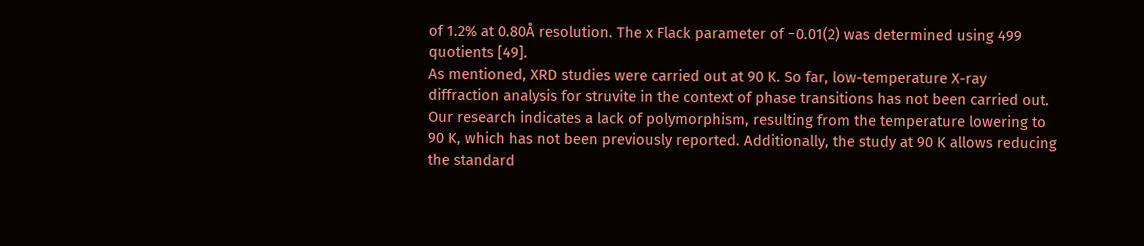of 1.2% at 0.80Å resolution. The x Flack parameter of −0.01(2) was determined using 499 quotients [49].
As mentioned, XRD studies were carried out at 90 K. So far, low-temperature X-ray diffraction analysis for struvite in the context of phase transitions has not been carried out. Our research indicates a lack of polymorphism, resulting from the temperature lowering to 90 K, which has not been previously reported. Additionally, the study at 90 K allows reducing the standard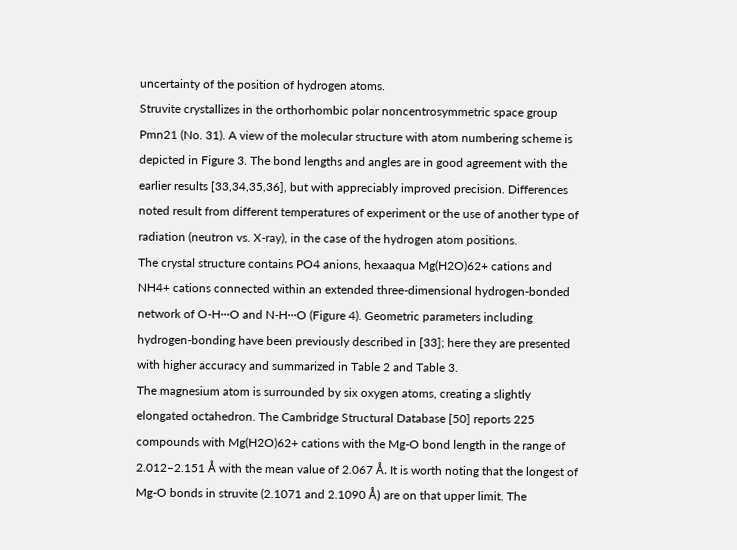uncertainty of the position of hydrogen atoms.
Struvite crystallizes in the orthorhombic polar noncentrosymmetric space group Pmn21 (No. 31). A view of the molecular structure with atom numbering scheme is depicted in Figure 3. The bond lengths and angles are in good agreement with the earlier results [33,34,35,36], but with appreciably improved precision. Differences noted result from different temperatures of experiment or the use of another type of radiation (neutron vs. X-ray), in the case of the hydrogen atom positions.
The crystal structure contains PO4 anions, hexaaqua Mg(H2O)62+ cations and NH4+ cations connected within an extended three-dimensional hydrogen-bonded network of O-H···O and N-H···O (Figure 4). Geometric parameters including hydrogen-bonding have been previously described in [33]; here they are presented with higher accuracy and summarized in Table 2 and Table 3.
The magnesium atom is surrounded by six oxygen atoms, creating a slightly elongated octahedron. The Cambridge Structural Database [50] reports 225 compounds with Mg(H2O)62+ cations with the Mg-O bond length in the range of 2.012–2.151 Å with the mean value of 2.067 Å. It is worth noting that the longest of Mg-O bonds in struvite (2.1071 and 2.1090 Å) are on that upper limit. The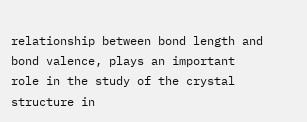relationship between bond length and bond valence, plays an important role in the study of the crystal structure in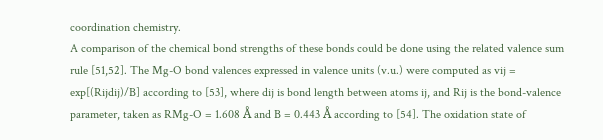coordination chemistry.
A comparison of the chemical bond strengths of these bonds could be done using the related valence sum rule [51,52]. The Mg-O bond valences expressed in valence units (v.u.) were computed as vij = exp[(Rijdij)/B] according to [53], where dij is bond length between atoms ij, and Rij is the bond-valence parameter, taken as RMg-O = 1.608 Å and B = 0.443 Å according to [54]. The oxidation state of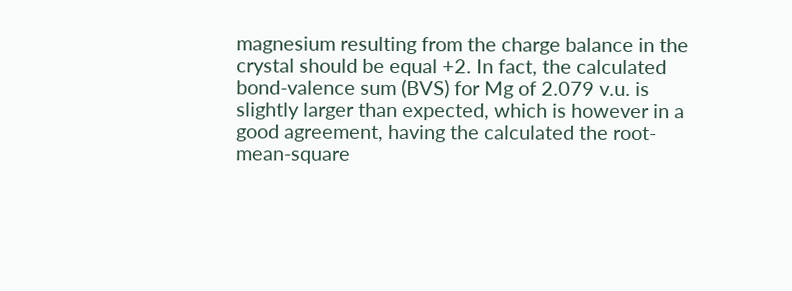magnesium resulting from the charge balance in the crystal should be equal +2. In fact, the calculated bond-valence sum (BVS) for Mg of 2.079 v.u. is slightly larger than expected, which is however in a good agreement, having the calculated the root-mean-square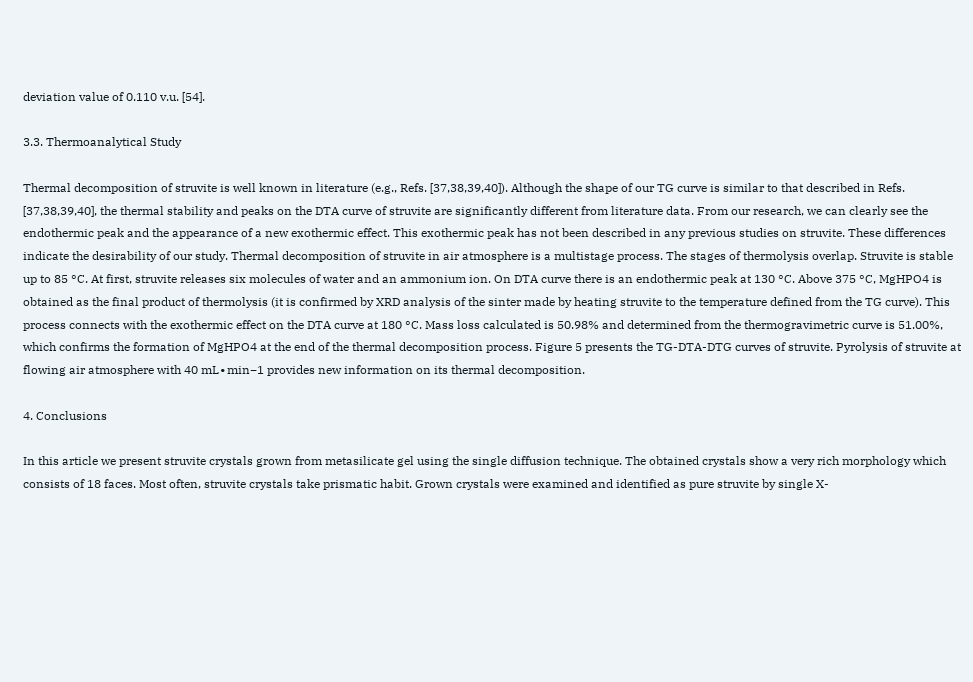deviation value of 0.110 v.u. [54].

3.3. Thermoanalytical Study

Thermal decomposition of struvite is well known in literature (e.g., Refs. [37,38,39,40]). Although the shape of our TG curve is similar to that described in Refs. [37,38,39,40], the thermal stability and peaks on the DTA curve of struvite are significantly different from literature data. From our research, we can clearly see the endothermic peak and the appearance of a new exothermic effect. This exothermic peak has not been described in any previous studies on struvite. These differences indicate the desirability of our study. Thermal decomposition of struvite in air atmosphere is a multistage process. The stages of thermolysis overlap. Struvite is stable up to 85 °C. At first, struvite releases six molecules of water and an ammonium ion. On DTA curve there is an endothermic peak at 130 °C. Above 375 °C, MgHPO4 is obtained as the final product of thermolysis (it is confirmed by XRD analysis of the sinter made by heating struvite to the temperature defined from the TG curve). This process connects with the exothermic effect on the DTA curve at 180 °C. Mass loss calculated is 50.98% and determined from the thermogravimetric curve is 51.00%, which confirms the formation of MgHPO4 at the end of the thermal decomposition process. Figure 5 presents the TG-DTA-DTG curves of struvite. Pyrolysis of struvite at flowing air atmosphere with 40 mL∙min−1 provides new information on its thermal decomposition.

4. Conclusions

In this article we present struvite crystals grown from metasilicate gel using the single diffusion technique. The obtained crystals show a very rich morphology which consists of 18 faces. Most often, struvite crystals take prismatic habit. Grown crystals were examined and identified as pure struvite by single X-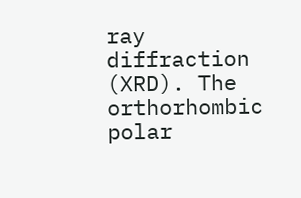ray diffraction (XRD). The orthorhombic polar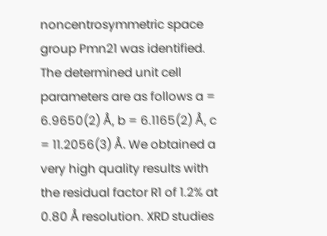noncentrosymmetric space group Pmn21 was identified. The determined unit cell parameters are as follows a = 6.9650(2) Å, b = 6.1165(2) Å, c = 11.2056(3) Å. We obtained a very high quality results with the residual factor R1 of 1.2% at 0.80 Å resolution. XRD studies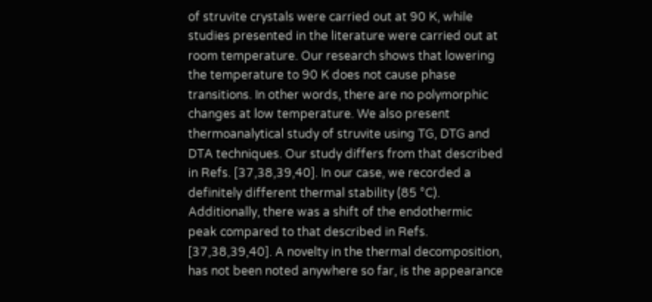of struvite crystals were carried out at 90 K, while studies presented in the literature were carried out at room temperature. Our research shows that lowering the temperature to 90 K does not cause phase transitions. In other words, there are no polymorphic changes at low temperature. We also present thermoanalytical study of struvite using TG, DTG and DTA techniques. Our study differs from that described in Refs. [37,38,39,40]. In our case, we recorded a definitely different thermal stability (85 °C). Additionally, there was a shift of the endothermic peak compared to that described in Refs. [37,38,39,40]. A novelty in the thermal decomposition, has not been noted anywhere so far, is the appearance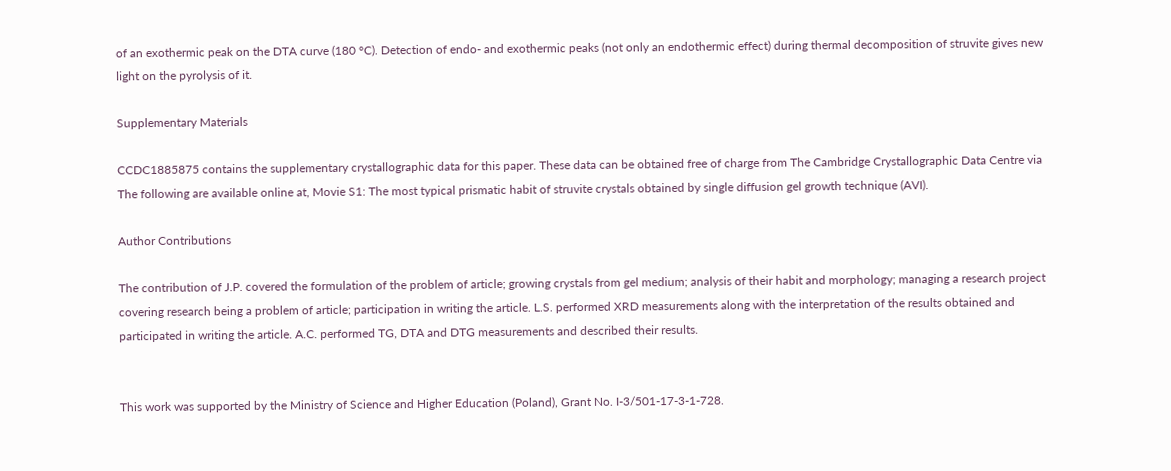of an exothermic peak on the DTA curve (180 °C). Detection of endo- and exothermic peaks (not only an endothermic effect) during thermal decomposition of struvite gives new light on the pyrolysis of it.

Supplementary Materials

CCDC1885875 contains the supplementary crystallographic data for this paper. These data can be obtained free of charge from The Cambridge Crystallographic Data Centre via The following are available online at, Movie S1: The most typical prismatic habit of struvite crystals obtained by single diffusion gel growth technique (AVI).

Author Contributions

The contribution of J.P. covered the formulation of the problem of article; growing crystals from gel medium; analysis of their habit and morphology; managing a research project covering research being a problem of article; participation in writing the article. L.S. performed XRD measurements along with the interpretation of the results obtained and participated in writing the article. A.C. performed TG, DTA and DTG measurements and described their results.


This work was supported by the Ministry of Science and Higher Education (Poland), Grant No. I-3/501-17-3-1-728.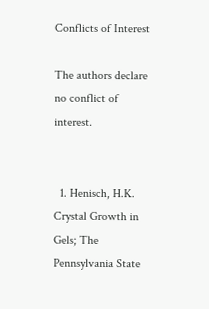Conflicts of Interest

The authors declare no conflict of interest.


  1. Henisch, H.K. Crystal Growth in Gels; The Pennsylvania State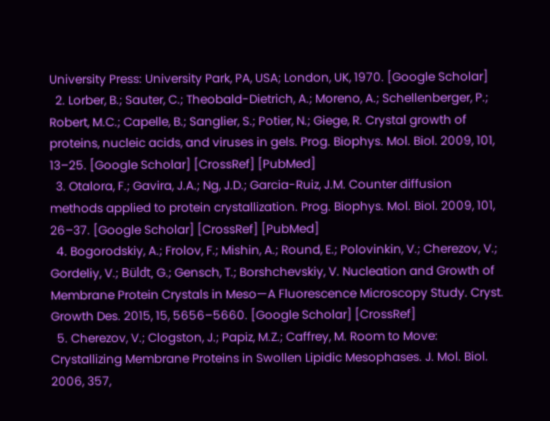University Press: University Park, PA, USA; London, UK, 1970. [Google Scholar]
  2. Lorber, B.; Sauter, C.; Theobald-Dietrich, A.; Moreno, A.; Schellenberger, P.; Robert, M.C.; Capelle, B.; Sanglier, S.; Potier, N.; Giege, R. Crystal growth of proteins, nucleic acids, and viruses in gels. Prog. Biophys. Mol. Biol. 2009, 101, 13–25. [Google Scholar] [CrossRef] [PubMed]
  3. Otalora, F.; Gavira, J.A.; Ng, J.D.; Garcia-Ruiz, J.M. Counter diffusion methods applied to protein crystallization. Prog. Biophys. Mol. Biol. 2009, 101, 26–37. [Google Scholar] [CrossRef] [PubMed]
  4. Bogorodskiy, A.; Frolov, F.; Mishin, A.; Round, E.; Polovinkin, V.; Cherezov, V.; Gordeliy, V.; Büldt, G.; Gensch, T.; Borshchevskiy, V. Nucleation and Growth of Membrane Protein Crystals in Meso—A Fluorescence Microscopy Study. Cryst. Growth Des. 2015, 15, 5656–5660. [Google Scholar] [CrossRef]
  5. Cherezov, V.; Clogston, J.; Papiz, M.Z.; Caffrey, M. Room to Move: Crystallizing Membrane Proteins in Swollen Lipidic Mesophases. J. Mol. Biol. 2006, 357,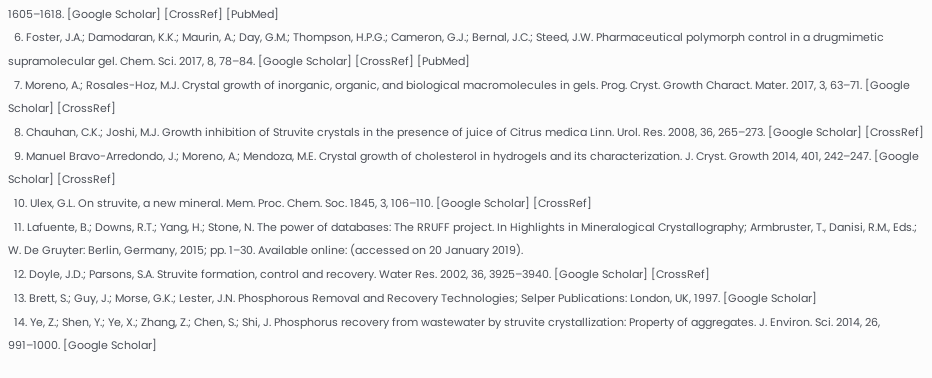1605–1618. [Google Scholar] [CrossRef] [PubMed]
  6. Foster, J.A.; Damodaran, K.K.; Maurin, A.; Day, G.M.; Thompson, H.P.G.; Cameron, G.J.; Bernal, J.C.; Steed, J.W. Pharmaceutical polymorph control in a drugmimetic supramolecular gel. Chem. Sci. 2017, 8, 78–84. [Google Scholar] [CrossRef] [PubMed]
  7. Moreno, A.; Rosales-Hoz, M.J. Crystal growth of inorganic, organic, and biological macromolecules in gels. Prog. Cryst. Growth Charact. Mater. 2017, 3, 63–71. [Google Scholar] [CrossRef]
  8. Chauhan, C.K.; Joshi, M.J. Growth inhibition of Struvite crystals in the presence of juice of Citrus medica Linn. Urol. Res. 2008, 36, 265–273. [Google Scholar] [CrossRef]
  9. Manuel Bravo-Arredondo, J.; Moreno, A.; Mendoza, M.E. Crystal growth of cholesterol in hydrogels and its characterization. J. Cryst. Growth 2014, 401, 242–247. [Google Scholar] [CrossRef]
  10. Ulex, G.L. On struvite, a new mineral. Mem. Proc. Chem. Soc. 1845, 3, 106–110. [Google Scholar] [CrossRef]
  11. Lafuente, B.; Downs, R.T.; Yang, H.; Stone, N. The power of databases: The RRUFF project. In Highlights in Mineralogical Crystallography; Armbruster, T., Danisi, R.M., Eds.; W. De Gruyter: Berlin, Germany, 2015; pp. 1–30. Available online: (accessed on 20 January 2019).
  12. Doyle, J.D.; Parsons, S.A. Struvite formation, control and recovery. Water Res. 2002, 36, 3925–3940. [Google Scholar] [CrossRef]
  13. Brett, S.; Guy, J.; Morse, G.K.; Lester, J.N. Phosphorous Removal and Recovery Technologies; Selper Publications: London, UK, 1997. [Google Scholar]
  14. Ye, Z.; Shen, Y.; Ye, X.; Zhang, Z.; Chen, S.; Shi, J. Phosphorus recovery from wastewater by struvite crystallization: Property of aggregates. J. Environ. Sci. 2014, 26, 991–1000. [Google Scholar]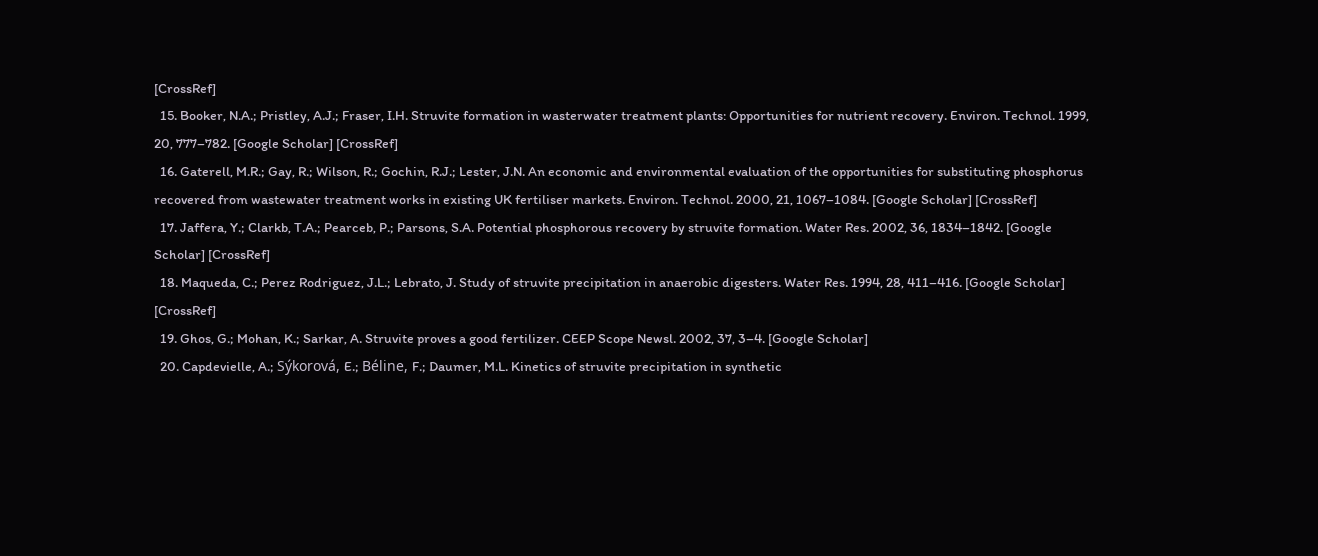[CrossRef]
  15. Booker, N.A.; Pristley, A.J.; Fraser, I.H. Struvite formation in wasterwater treatment plants: Opportunities for nutrient recovery. Environ. Technol. 1999, 20, 777–782. [Google Scholar] [CrossRef]
  16. Gaterell, M.R.; Gay, R.; Wilson, R.; Gochin, R.J.; Lester, J.N. An economic and environmental evaluation of the opportunities for substituting phosphorus recovered from wastewater treatment works in existing UK fertiliser markets. Environ. Technol. 2000, 21, 1067–1084. [Google Scholar] [CrossRef]
  17. Jaffera, Y.; Clarkb, T.A.; Pearceb, P.; Parsons, S.A. Potential phosphorous recovery by struvite formation. Water Res. 2002, 36, 1834–1842. [Google Scholar] [CrossRef]
  18. Maqueda, C.; Perez Rodriguez, J.L.; Lebrato, J. Study of struvite precipitation in anaerobic digesters. Water Res. 1994, 28, 411–416. [Google Scholar] [CrossRef]
  19. Ghos, G.; Mohan, K.; Sarkar, A. Struvite proves a good fertilizer. CEEP Scope Newsl. 2002, 37, 3–4. [Google Scholar]
  20. Capdevielle, A.; Sýkorová, E.; Béline, F.; Daumer, M.L. Kinetics of struvite precipitation in synthetic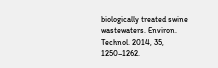biologically treated swine wastewaters. Environ. Technol. 2014, 35, 1250–1262.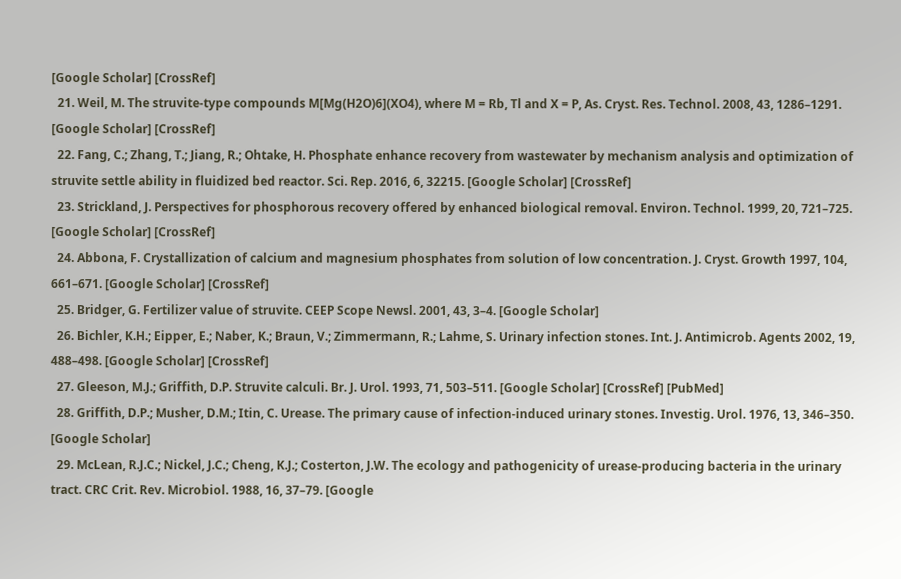[Google Scholar] [CrossRef]
  21. Weil, M. The struvite-type compounds M[Mg(H2O)6](XO4), where M = Rb, Tl and X = P, As. Cryst. Res. Technol. 2008, 43, 1286–1291. [Google Scholar] [CrossRef]
  22. Fang, C.; Zhang, T.; Jiang, R.; Ohtake, H. Phosphate enhance recovery from wastewater by mechanism analysis and optimization of struvite settle ability in fluidized bed reactor. Sci. Rep. 2016, 6, 32215. [Google Scholar] [CrossRef]
  23. Strickland, J. Perspectives for phosphorous recovery offered by enhanced biological removal. Environ. Technol. 1999, 20, 721–725. [Google Scholar] [CrossRef]
  24. Abbona, F. Crystallization of calcium and magnesium phosphates from solution of low concentration. J. Cryst. Growth 1997, 104, 661–671. [Google Scholar] [CrossRef]
  25. Bridger, G. Fertilizer value of struvite. CEEP Scope Newsl. 2001, 43, 3–4. [Google Scholar]
  26. Bichler, K.H.; Eipper, E.; Naber, K.; Braun, V.; Zimmermann, R.; Lahme, S. Urinary infection stones. Int. J. Antimicrob. Agents 2002, 19, 488–498. [Google Scholar] [CrossRef]
  27. Gleeson, M.J.; Griffith, D.P. Struvite calculi. Br. J. Urol. 1993, 71, 503–511. [Google Scholar] [CrossRef] [PubMed]
  28. Griffith, D.P.; Musher, D.M.; Itin, C. Urease. The primary cause of infection-induced urinary stones. Investig. Urol. 1976, 13, 346–350. [Google Scholar]
  29. McLean, R.J.C.; Nickel, J.C.; Cheng, K.J.; Costerton, J.W. The ecology and pathogenicity of urease-producing bacteria in the urinary tract. CRC Crit. Rev. Microbiol. 1988, 16, 37–79. [Google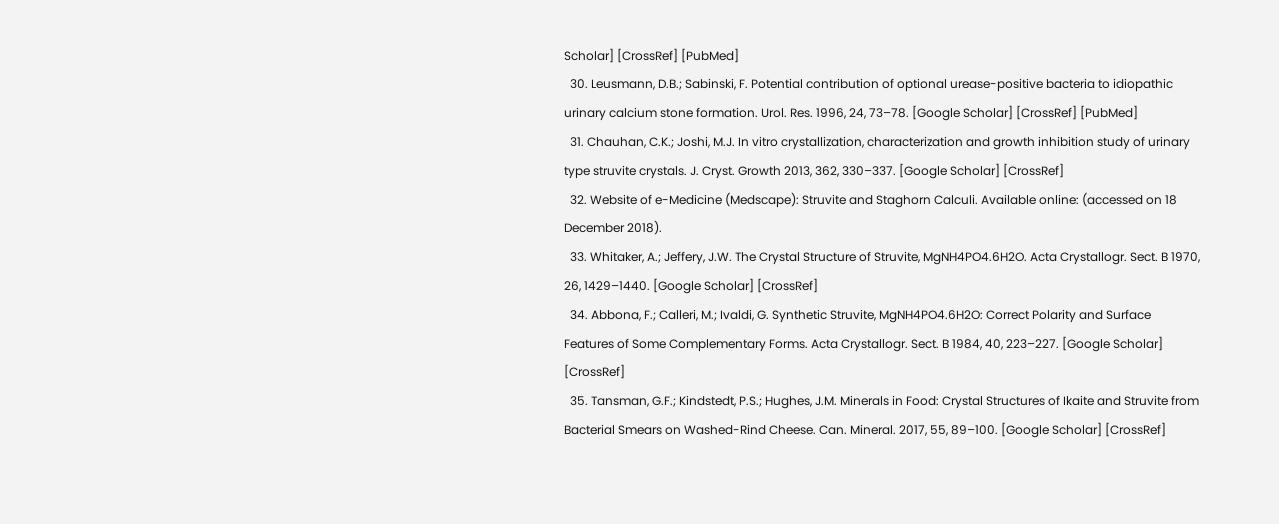Scholar] [CrossRef] [PubMed]
  30. Leusmann, D.B.; Sabinski, F. Potential contribution of optional urease-positive bacteria to idiopathic urinary calcium stone formation. Urol. Res. 1996, 24, 73–78. [Google Scholar] [CrossRef] [PubMed]
  31. Chauhan, C.K.; Joshi, M.J. In vitro crystallization, characterization and growth inhibition study of urinary type struvite crystals. J. Cryst. Growth 2013, 362, 330–337. [Google Scholar] [CrossRef]
  32. Website of e-Medicine (Medscape): Struvite and Staghorn Calculi. Available online: (accessed on 18 December 2018).
  33. Whitaker, A.; Jeffery, J.W. The Crystal Structure of Struvite, MgNH4PO4.6H2O. Acta Crystallogr. Sect. B 1970, 26, 1429–1440. [Google Scholar] [CrossRef]
  34. Abbona, F.; Calleri, M.; Ivaldi, G. Synthetic Struvite, MgNH4PO4.6H2O: Correct Polarity and Surface Features of Some Complementary Forms. Acta Crystallogr. Sect. B 1984, 40, 223–227. [Google Scholar] [CrossRef]
  35. Tansman, G.F.; Kindstedt, P.S.; Hughes, J.M. Minerals in Food: Crystal Structures of Ikaite and Struvite from Bacterial Smears on Washed-Rind Cheese. Can. Mineral. 2017, 55, 89–100. [Google Scholar] [CrossRef]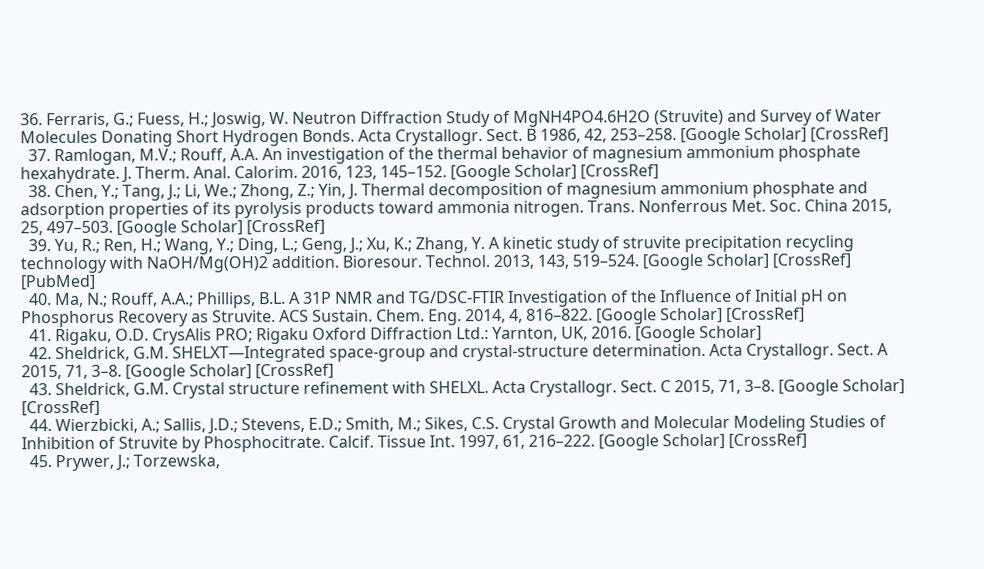36. Ferraris, G.; Fuess, H.; Joswig, W. Neutron Diffraction Study of MgNH4PO4.6H2O (Struvite) and Survey of Water Molecules Donating Short Hydrogen Bonds. Acta Crystallogr. Sect. B 1986, 42, 253–258. [Google Scholar] [CrossRef]
  37. Ramlogan, M.V.; Rouff, A.A. An investigation of the thermal behavior of magnesium ammonium phosphate hexahydrate. J. Therm. Anal. Calorim. 2016, 123, 145–152. [Google Scholar] [CrossRef]
  38. Chen, Y.; Tang, J.; Li, We.; Zhong, Z.; Yin, J. Thermal decomposition of magnesium ammonium phosphate and adsorption properties of its pyrolysis products toward ammonia nitrogen. Trans. Nonferrous Met. Soc. China 2015, 25, 497–503. [Google Scholar] [CrossRef]
  39. Yu, R.; Ren, H.; Wang, Y.; Ding, L.; Geng, J.; Xu, K.; Zhang, Y. A kinetic study of struvite precipitation recycling technology with NaOH/Mg(OH)2 addition. Bioresour. Technol. 2013, 143, 519–524. [Google Scholar] [CrossRef] [PubMed]
  40. Ma, N.; Rouff, A.A.; Phillips, B.L. A 31P NMR and TG/DSC-FTIR Investigation of the Influence of Initial pH on Phosphorus Recovery as Struvite. ACS Sustain. Chem. Eng. 2014, 4, 816–822. [Google Scholar] [CrossRef]
  41. Rigaku, O.D. CrysAlis PRO; Rigaku Oxford Diffraction Ltd.: Yarnton, UK, 2016. [Google Scholar]
  42. Sheldrick, G.M. SHELXT—Integrated space-group and crystal-structure determination. Acta Crystallogr. Sect. A 2015, 71, 3–8. [Google Scholar] [CrossRef]
  43. Sheldrick, G.M. Crystal structure refinement with SHELXL. Acta Crystallogr. Sect. C 2015, 71, 3–8. [Google Scholar] [CrossRef]
  44. Wierzbicki, A.; Sallis, J.D.; Stevens, E.D.; Smith, M.; Sikes, C.S. Crystal Growth and Molecular Modeling Studies of Inhibition of Struvite by Phosphocitrate. Calcif. Tissue Int. 1997, 61, 216–222. [Google Scholar] [CrossRef]
  45. Prywer, J.; Torzewska,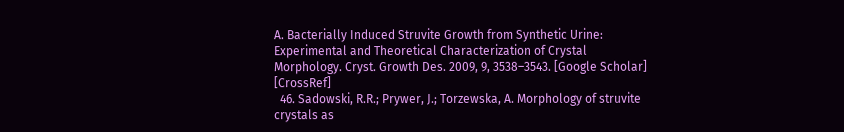A. Bacterially Induced Struvite Growth from Synthetic Urine: Experimental and Theoretical Characterization of Crystal Morphology. Cryst. Growth Des. 2009, 9, 3538–3543. [Google Scholar] [CrossRef]
  46. Sadowski, R.R.; Prywer, J.; Torzewska, A. Morphology of struvite crystals as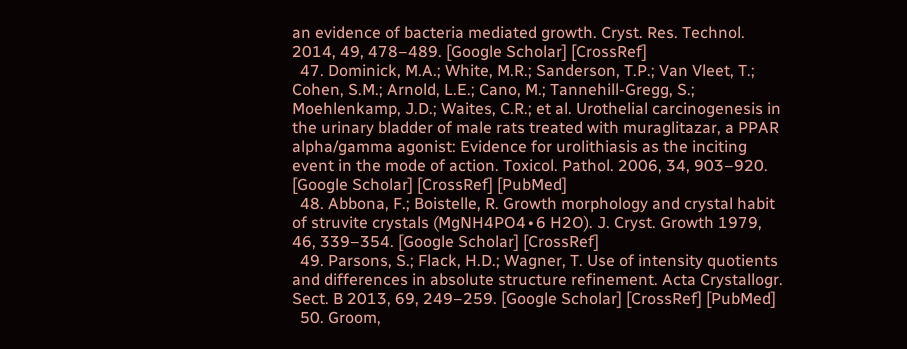an evidence of bacteria mediated growth. Cryst. Res. Technol. 2014, 49, 478–489. [Google Scholar] [CrossRef]
  47. Dominick, M.A.; White, M.R.; Sanderson, T.P.; Van Vleet, T.; Cohen, S.M.; Arnold, L.E.; Cano, M.; Tannehill-Gregg, S.; Moehlenkamp, J.D.; Waites, C.R.; et al. Urothelial carcinogenesis in the urinary bladder of male rats treated with muraglitazar, a PPAR alpha/gamma agonist: Evidence for urolithiasis as the inciting event in the mode of action. Toxicol. Pathol. 2006, 34, 903–920. [Google Scholar] [CrossRef] [PubMed]
  48. Abbona, F.; Boistelle, R. Growth morphology and crystal habit of struvite crystals (MgNH4PO4∙6 H2O). J. Cryst. Growth 1979, 46, 339–354. [Google Scholar] [CrossRef]
  49. Parsons, S.; Flack, H.D.; Wagner, T. Use of intensity quotients and differences in absolute structure refinement. Acta Crystallogr. Sect. B 2013, 69, 249–259. [Google Scholar] [CrossRef] [PubMed]
  50. Groom,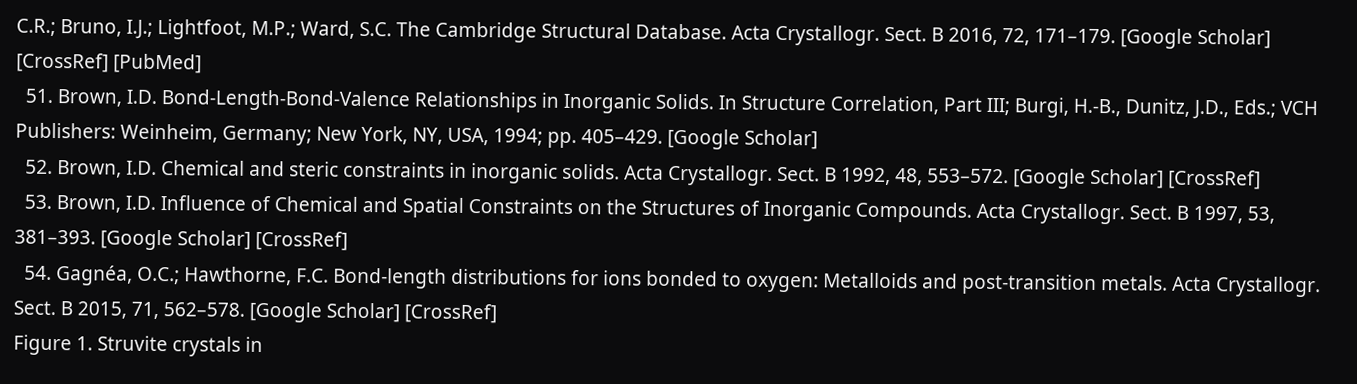C.R.; Bruno, I.J.; Lightfoot, M.P.; Ward, S.C. The Cambridge Structural Database. Acta Crystallogr. Sect. B 2016, 72, 171–179. [Google Scholar] [CrossRef] [PubMed]
  51. Brown, I.D. Bond-Length-Bond-Valence Relationships in Inorganic Solids. In Structure Correlation, Part III; Burgi, H.-B., Dunitz, J.D., Eds.; VCH Publishers: Weinheim, Germany; New York, NY, USA, 1994; pp. 405–429. [Google Scholar]
  52. Brown, I.D. Chemical and steric constraints in inorganic solids. Acta Crystallogr. Sect. B 1992, 48, 553–572. [Google Scholar] [CrossRef]
  53. Brown, I.D. Influence of Chemical and Spatial Constraints on the Structures of Inorganic Compounds. Acta Crystallogr. Sect. B 1997, 53, 381–393. [Google Scholar] [CrossRef]
  54. Gagnéa, O.C.; Hawthorne, F.C. Bond-length distributions for ions bonded to oxygen: Metalloids and post-transition metals. Acta Crystallogr. Sect. B 2015, 71, 562–578. [Google Scholar] [CrossRef]
Figure 1. Struvite crystals in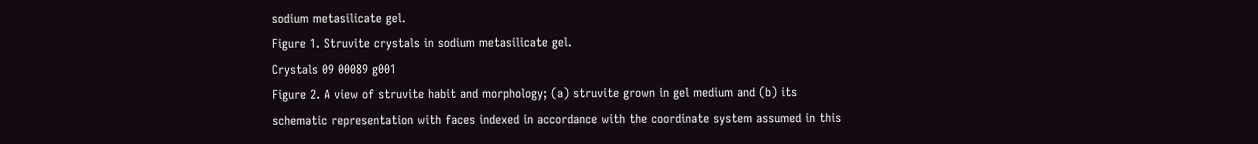sodium metasilicate gel.
Figure 1. Struvite crystals in sodium metasilicate gel.
Crystals 09 00089 g001
Figure 2. A view of struvite habit and morphology; (a) struvite grown in gel medium and (b) its schematic representation with faces indexed in accordance with the coordinate system assumed in this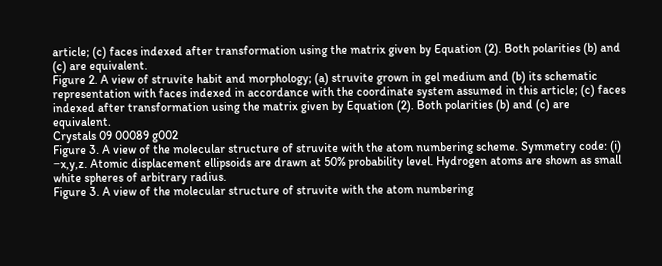article; (c) faces indexed after transformation using the matrix given by Equation (2). Both polarities (b) and (c) are equivalent.
Figure 2. A view of struvite habit and morphology; (a) struvite grown in gel medium and (b) its schematic representation with faces indexed in accordance with the coordinate system assumed in this article; (c) faces indexed after transformation using the matrix given by Equation (2). Both polarities (b) and (c) are equivalent.
Crystals 09 00089 g002
Figure 3. A view of the molecular structure of struvite with the atom numbering scheme. Symmetry code: (i) −x,y,z. Atomic displacement ellipsoids are drawn at 50% probability level. Hydrogen atoms are shown as small white spheres of arbitrary radius.
Figure 3. A view of the molecular structure of struvite with the atom numbering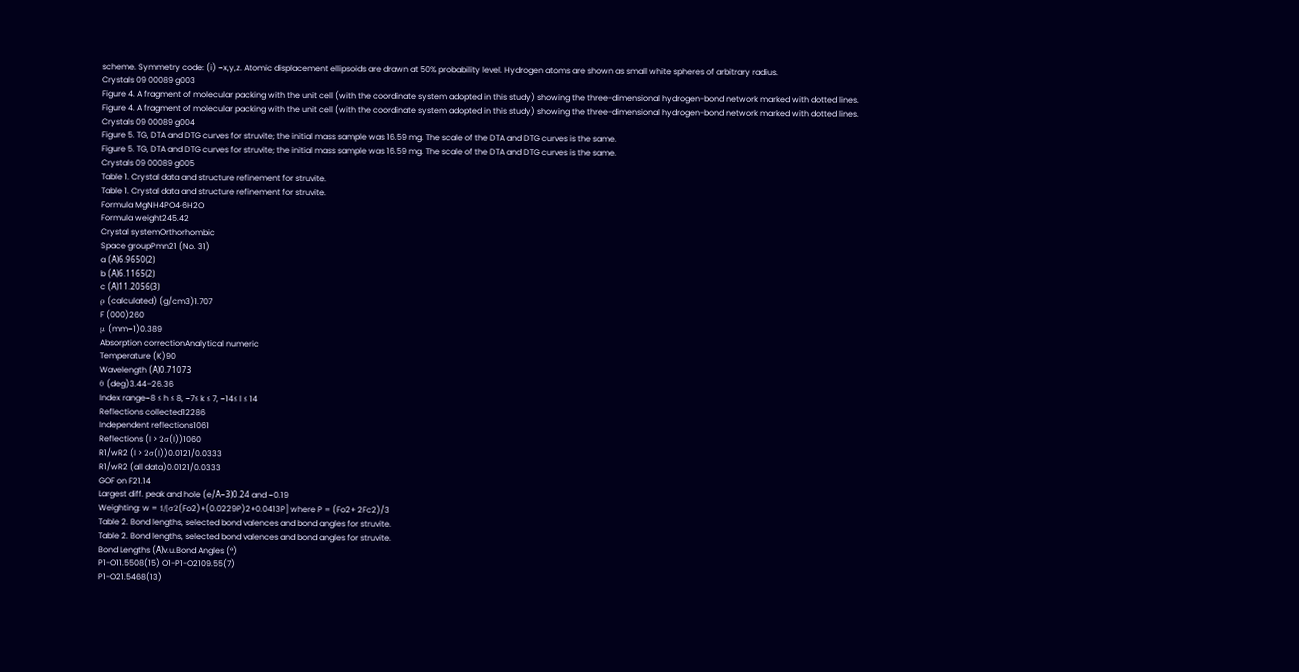scheme. Symmetry code: (i) −x,y,z. Atomic displacement ellipsoids are drawn at 50% probability level. Hydrogen atoms are shown as small white spheres of arbitrary radius.
Crystals 09 00089 g003
Figure 4. A fragment of molecular packing with the unit cell (with the coordinate system adopted in this study) showing the three-dimensional hydrogen-bond network marked with dotted lines.
Figure 4. A fragment of molecular packing with the unit cell (with the coordinate system adopted in this study) showing the three-dimensional hydrogen-bond network marked with dotted lines.
Crystals 09 00089 g004
Figure 5. TG, DTA and DTG curves for struvite; the initial mass sample was 16.59 mg. The scale of the DTA and DTG curves is the same.
Figure 5. TG, DTA and DTG curves for struvite; the initial mass sample was 16.59 mg. The scale of the DTA and DTG curves is the same.
Crystals 09 00089 g005
Table 1. Crystal data and structure refinement for struvite.
Table 1. Crystal data and structure refinement for struvite.
Formula MgNH4PO4·6H2O
Formula weight245.42
Crystal systemOrthorhombic
Space groupPmn21 (No. 31)
a (Å)6.9650(2)
b (Å)6.1165(2)
c (Å)11.2056(3)
ρ (calculated) (g/cm3)1.707
F (000)260
μ (mm−1)0.389
Absorption correctionAnalytical numeric
Temperature (K)90
Wavelength (Å)0.71073
θ (deg)3.44–26.36
Index range−8 ≤ h ≤ 8, −7≤ k ≤ 7, −14≤ l ≤ 14
Reflections collected12286
Independent reflections1061
Reflections (I > 2σ(I))1060
R1/wR2 (I > 2σ(I))0.0121/0.0333
R1/wR2 (all data)0.0121/0.0333
GOF on F21.14
Largest diff. peak and hole (e/Å−3)0.24 and −0.19
Weighting: w = 1/[σ2(Fo2)+(0.0229P)2+0.0413P] where P = (Fo2+ 2Fc2)/3
Table 2. Bond lengths, selected bond valences and bond angles for struvite.
Table 2. Bond lengths, selected bond valences and bond angles for struvite.
Bond Lengths (Å)v.u.Bond Angles (°)
P1-O11.5508(15) O1-P1-O2109.55(7)
P1-O21.5468(13)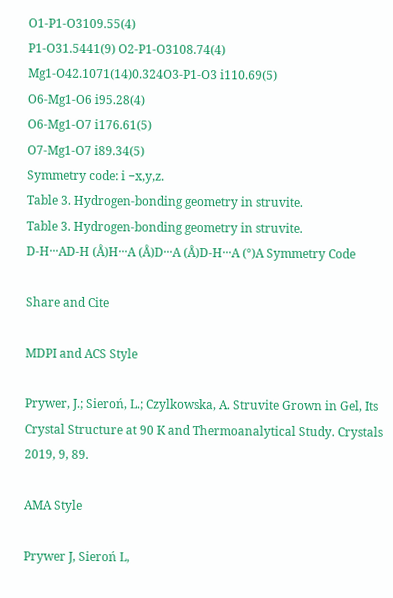O1-P1-O3109.55(4)
P1-O31.5441(9) O2-P1-O3108.74(4)
Mg1-O42.1071(14)0.324O3-P1-O3 i110.69(5)
O6-Mg1-O6 i95.28(4)
O6-Mg1-O7 i176.61(5)
O7-Mg1-O7 i89.34(5)
Symmetry code: i −x,y,z.
Table 3. Hydrogen-bonding geometry in struvite.
Table 3. Hydrogen-bonding geometry in struvite.
D-H···AD-H (Å)H···A (Å)D···A (Å)D-H···A (°)A Symmetry Code

Share and Cite

MDPI and ACS Style

Prywer, J.; Sieroń, L.; Czylkowska, A. Struvite Grown in Gel, Its Crystal Structure at 90 K and Thermoanalytical Study. Crystals 2019, 9, 89.

AMA Style

Prywer J, Sieroń L,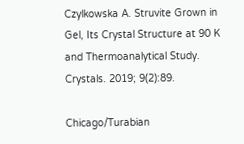Czylkowska A. Struvite Grown in Gel, Its Crystal Structure at 90 K and Thermoanalytical Study. Crystals. 2019; 9(2):89.

Chicago/Turabian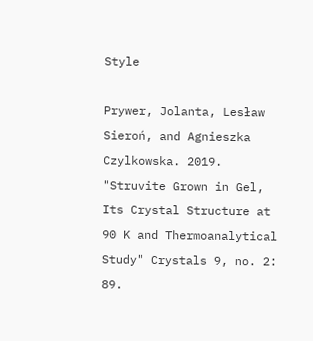Style

Prywer, Jolanta, Lesław Sieroń, and Agnieszka Czylkowska. 2019. "Struvite Grown in Gel, Its Crystal Structure at 90 K and Thermoanalytical Study" Crystals 9, no. 2: 89.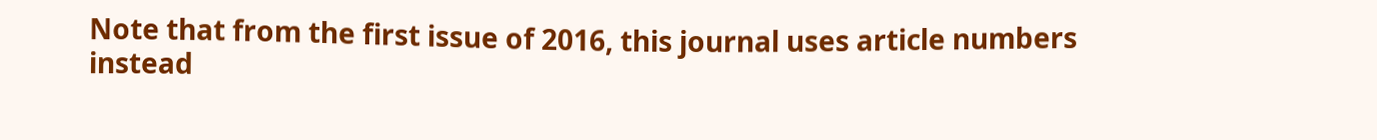Note that from the first issue of 2016, this journal uses article numbers instead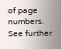of page numbers. See further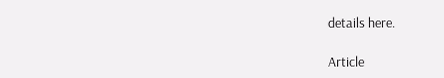details here.

Article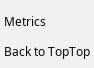Metrics

Back to TopTop